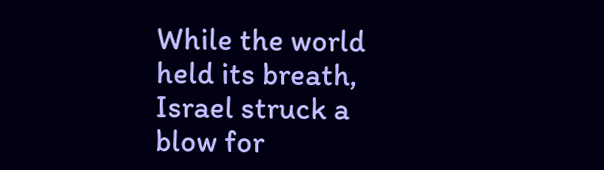While the world held its breath, Israel struck a blow for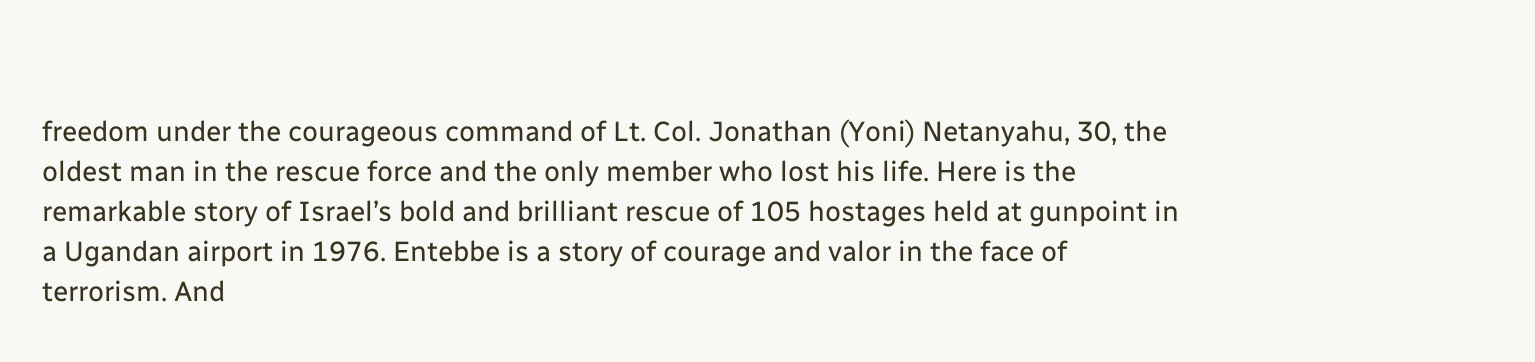freedom under the courageous command of Lt. Col. Jonathan (Yoni) Netanyahu, 30, the oldest man in the rescue force and the only member who lost his life. Here is the remarkable story of Israel’s bold and brilliant rescue of 105 hostages held at gunpoint in a Ugandan airport in 1976. Entebbe is a story of courage and valor in the face of terrorism. And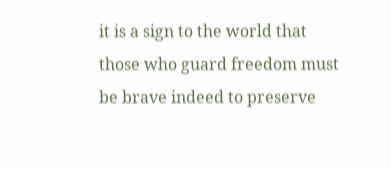it is a sign to the world that those who guard freedom must be brave indeed to preserve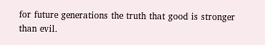for future generations the truth that good is stronger than evil.